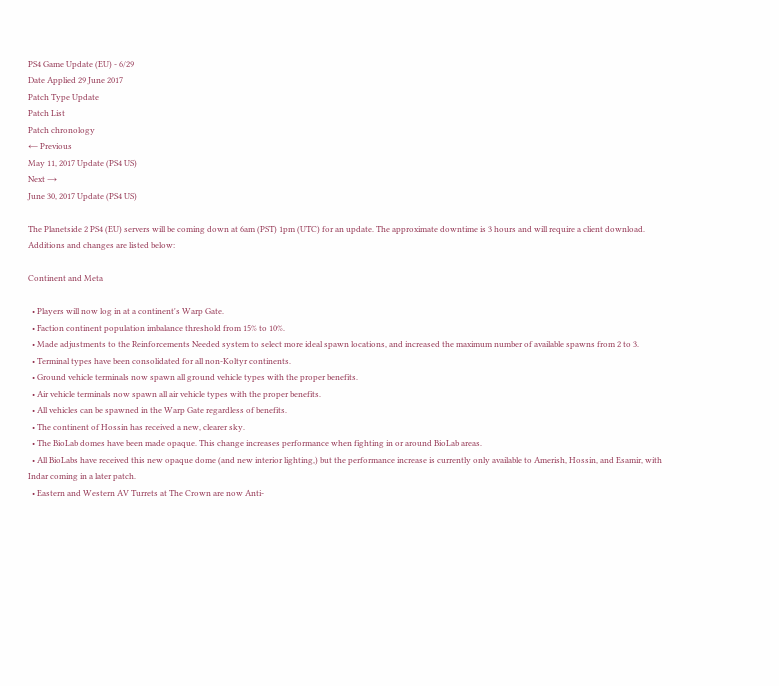PS4 Game Update (EU) - 6/29
Date Applied 29 June 2017
Patch Type Update
Patch List
Patch chronology
← Previous
May 11, 2017 Update (PS4 US)
Next →
June 30, 2017 Update (PS4 US)

The Planetside 2 PS4 (EU) servers will be coming down at 6am (PST) 1pm (UTC) for an update. The approximate downtime is 3 hours and will require a client download. Additions and changes are listed below:

Continent and Meta

  • Players will now log in at a continent's Warp Gate.
  • Faction continent population imbalance threshold from 15% to 10%.
  • Made adjustments to the Reinforcements Needed system to select more ideal spawn locations, and increased the maximum number of available spawns from 2 to 3.
  • Terminal types have been consolidated for all non-Koltyr continents.
  • Ground vehicle terminals now spawn all ground vehicle types with the proper benefits.
  • Air vehicle terminals now spawn all air vehicle types with the proper benefits.
  • All vehicles can be spawned in the Warp Gate regardless of benefits.
  • The continent of Hossin has received a new, clearer sky.
  • The BioLab domes have been made opaque. This change increases performance when fighting in or around BioLab areas.
  • All BioLabs have received this new opaque dome (and new interior lighting,) but the performance increase is currently only available to Amerish, Hossin, and Esamir, with Indar coming in a later patch.
  • Eastern and Western AV Turrets at The Crown are now Anti-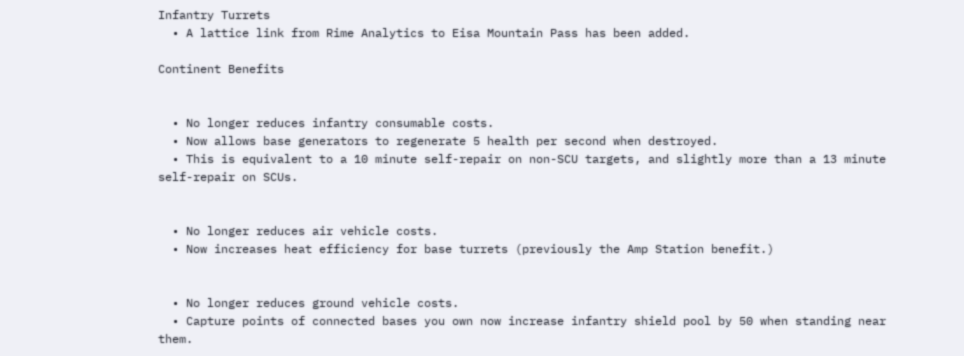Infantry Turrets
  • A lattice link from Rime Analytics to Eisa Mountain Pass has been added.

Continent Benefits


  • No longer reduces infantry consumable costs.
  • Now allows base generators to regenerate 5 health per second when destroyed.
  • This is equivalent to a 10 minute self-repair on non-SCU targets, and slightly more than a 13 minute self-repair on SCUs.


  • No longer reduces air vehicle costs.
  • Now increases heat efficiency for base turrets (previously the Amp Station benefit.)


  • No longer reduces ground vehicle costs.
  • Capture points of connected bases you own now increase infantry shield pool by 50 when standing near them.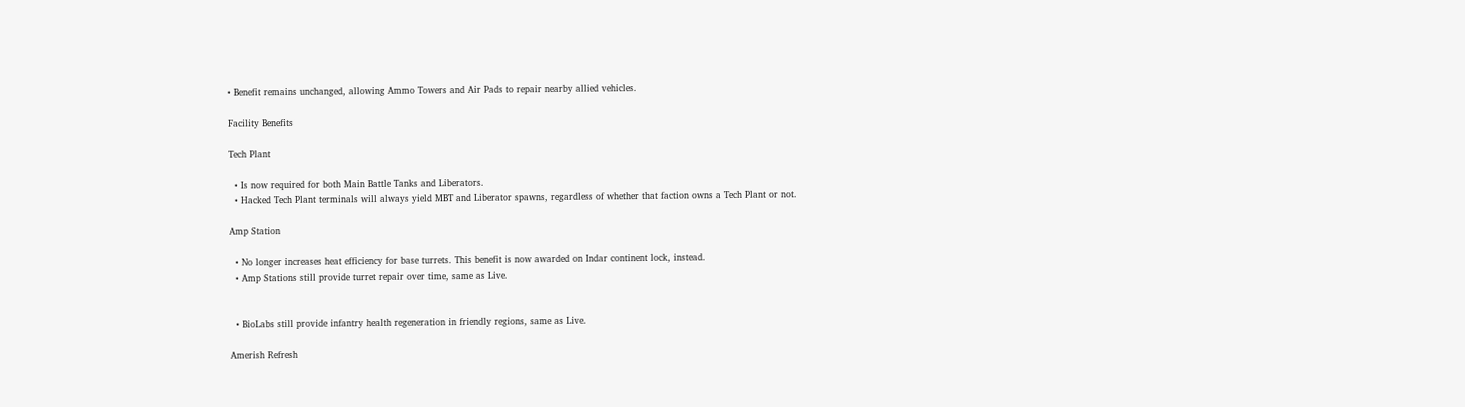• Benefit remains unchanged, allowing Ammo Towers and Air Pads to repair nearby allied vehicles.

Facility Benefits

Tech Plant

  • Is now required for both Main Battle Tanks and Liberators.
  • Hacked Tech Plant terminals will always yield MBT and Liberator spawns, regardless of whether that faction owns a Tech Plant or not.

Amp Station

  • No longer increases heat efficiency for base turrets. This benefit is now awarded on Indar continent lock, instead.
  • Amp Stations still provide turret repair over time, same as Live.


  • BioLabs still provide infantry health regeneration in friendly regions, same as Live.

Amerish Refresh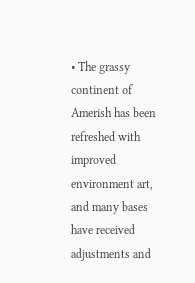• The grassy continent of Amerish has been refreshed with improved environment art, and many bases have received adjustments and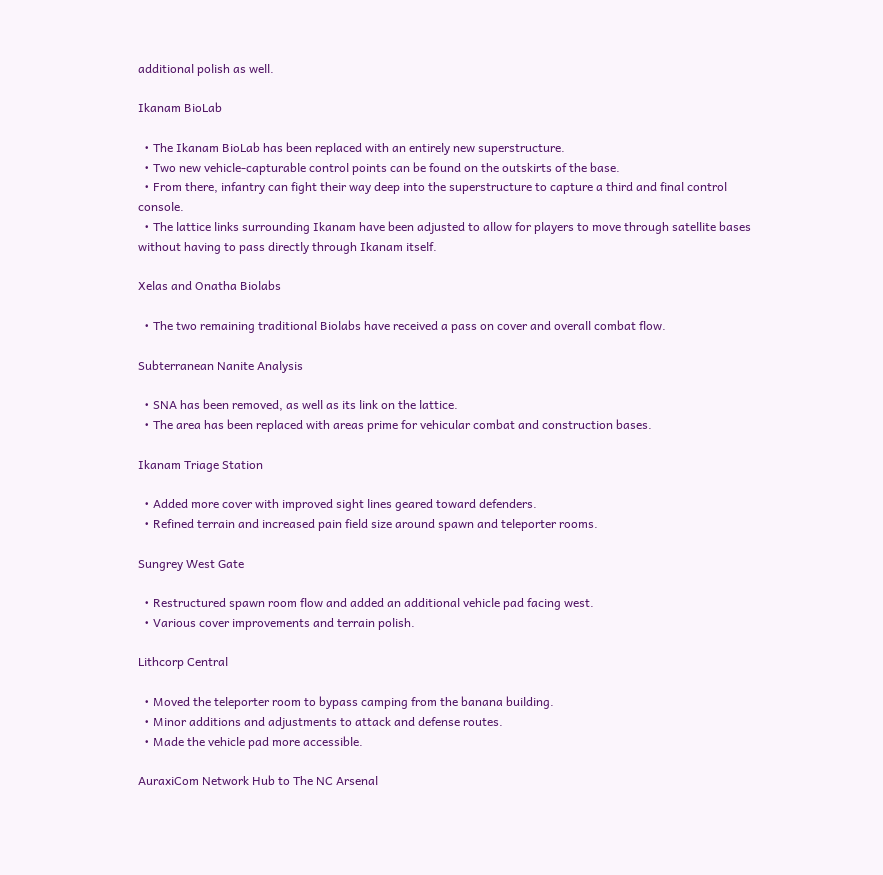additional polish as well.

Ikanam BioLab

  • The Ikanam BioLab has been replaced with an entirely new superstructure.
  • Two new vehicle-capturable control points can be found on the outskirts of the base.
  • From there, infantry can fight their way deep into the superstructure to capture a third and final control console.
  • The lattice links surrounding Ikanam have been adjusted to allow for players to move through satellite bases without having to pass directly through Ikanam itself.

Xelas and Onatha Biolabs

  • The two remaining traditional Biolabs have received a pass on cover and overall combat flow.

Subterranean Nanite Analysis

  • SNA has been removed, as well as its link on the lattice.
  • The area has been replaced with areas prime for vehicular combat and construction bases.

Ikanam Triage Station

  • Added more cover with improved sight lines geared toward defenders.
  • Refined terrain and increased pain field size around spawn and teleporter rooms.

Sungrey West Gate

  • Restructured spawn room flow and added an additional vehicle pad facing west.
  • Various cover improvements and terrain polish.

Lithcorp Central

  • Moved the teleporter room to bypass camping from the banana building.
  • Minor additions and adjustments to attack and defense routes.
  • Made the vehicle pad more accessible.

AuraxiCom Network Hub to The NC Arsenal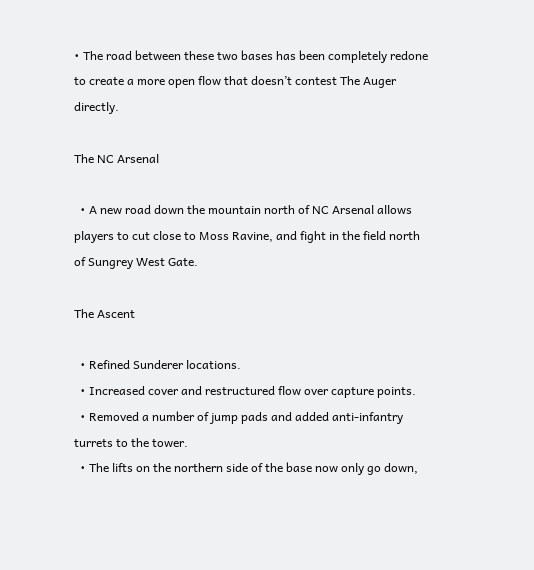• The road between these two bases has been completely redone to create a more open flow that doesn’t contest The Auger directly.

The NC Arsenal

  • A new road down the mountain north of NC Arsenal allows players to cut close to Moss Ravine, and fight in the field north of Sungrey West Gate.

The Ascent

  • Refined Sunderer locations.
  • Increased cover and restructured flow over capture points.
  • Removed a number of jump pads and added anti-infantry turrets to the tower.
  • The lifts on the northern side of the base now only go down,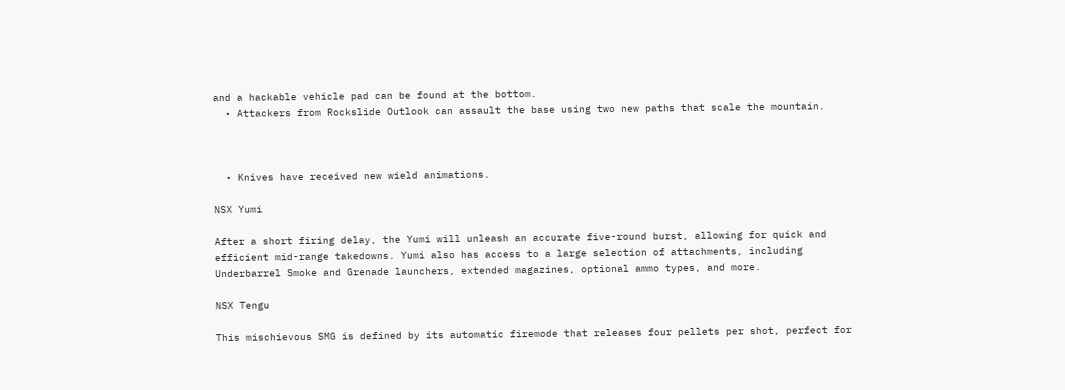and a hackable vehicle pad can be found at the bottom.
  • Attackers from Rockslide Outlook can assault the base using two new paths that scale the mountain.



  • Knives have received new wield animations.

NSX Yumi

After a short firing delay, the Yumi will unleash an accurate five-round burst, allowing for quick and efficient mid-range takedowns. Yumi also has access to a large selection of attachments, including Underbarrel Smoke and Grenade launchers, extended magazines, optional ammo types, and more.

NSX Tengu

This mischievous SMG is defined by its automatic firemode that releases four pellets per shot, perfect for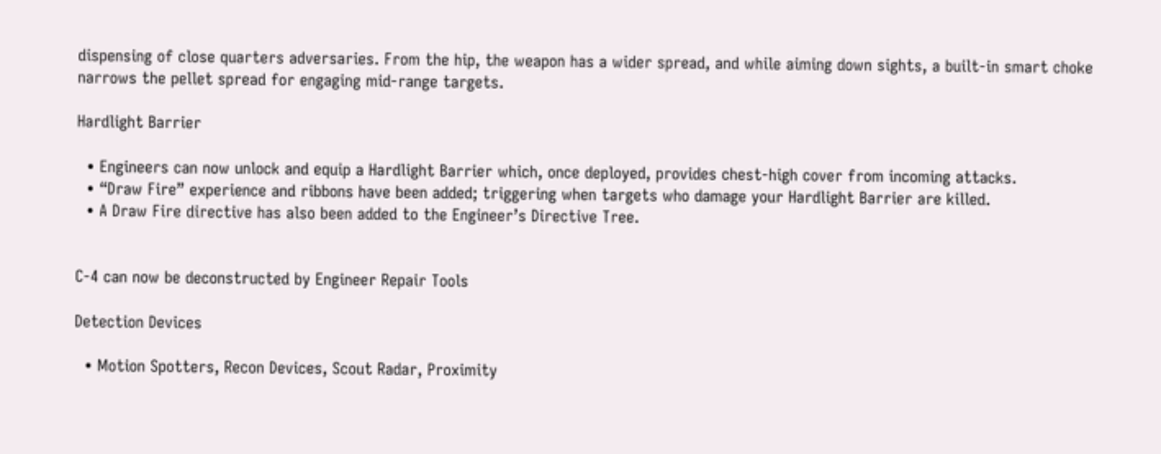dispensing of close quarters adversaries. From the hip, the weapon has a wider spread, and while aiming down sights, a built-in smart choke narrows the pellet spread for engaging mid-range targets.

Hardlight Barrier

  • Engineers can now unlock and equip a Hardlight Barrier which, once deployed, provides chest-high cover from incoming attacks.
  • “Draw Fire” experience and ribbons have been added; triggering when targets who damage your Hardlight Barrier are killed.
  • A Draw Fire directive has also been added to the Engineer’s Directive Tree.


C-4 can now be deconstructed by Engineer Repair Tools

Detection Devices

  • Motion Spotters, Recon Devices, Scout Radar, Proximity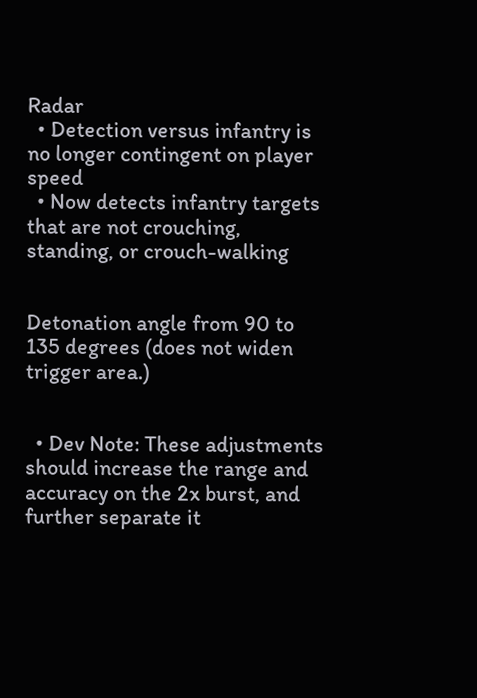Radar
  • Detection versus infantry is no longer contingent on player speed
  • Now detects infantry targets that are not crouching, standing, or crouch-walking


Detonation angle from 90 to 135 degrees (does not widen trigger area.)


  • Dev Note: These adjustments should increase the range and accuracy on the 2x burst, and further separate it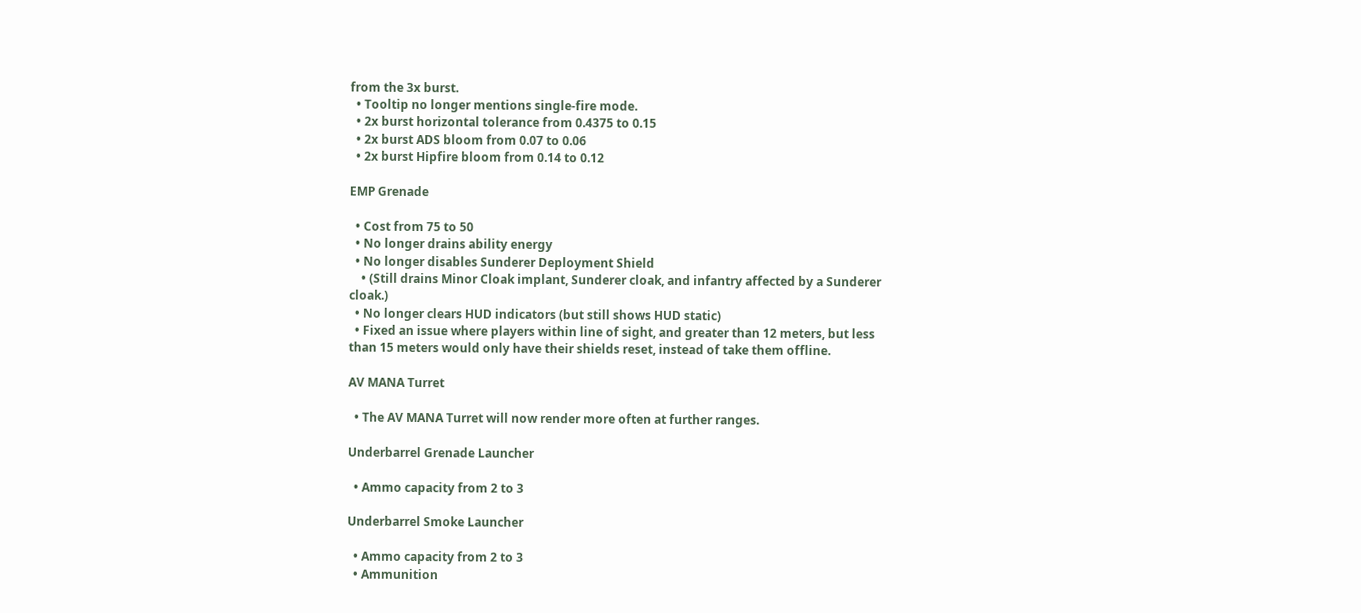from the 3x burst.
  • Tooltip no longer mentions single-fire mode.
  • 2x burst horizontal tolerance from 0.4375 to 0.15
  • 2x burst ADS bloom from 0.07 to 0.06
  • 2x burst Hipfire bloom from 0.14 to 0.12

EMP Grenade

  • Cost from 75 to 50
  • No longer drains ability energy
  • No longer disables Sunderer Deployment Shield
    • (Still drains Minor Cloak implant, Sunderer cloak, and infantry affected by a Sunderer cloak.)
  • No longer clears HUD indicators (but still shows HUD static)
  • Fixed an issue where players within line of sight, and greater than 12 meters, but less than 15 meters would only have their shields reset, instead of take them offline.

AV MANA Turret

  • The AV MANA Turret will now render more often at further ranges.

Underbarrel Grenade Launcher

  • Ammo capacity from 2 to 3

Underbarrel Smoke Launcher

  • Ammo capacity from 2 to 3
  • Ammunition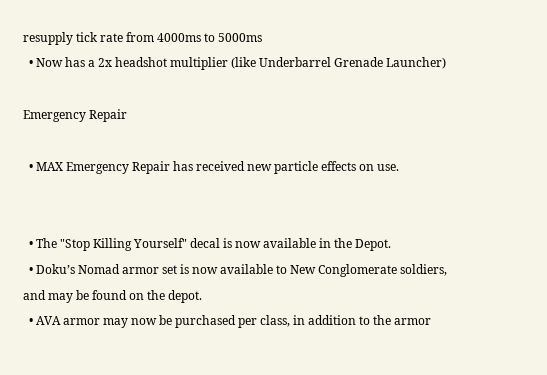resupply tick rate from 4000ms to 5000ms
  • Now has a 2x headshot multiplier (like Underbarrel Grenade Launcher)

Emergency Repair

  • MAX Emergency Repair has received new particle effects on use.


  • The "Stop Killing Yourself" decal is now available in the Depot.
  • Doku’s Nomad armor set is now available to New Conglomerate soldiers, and may be found on the depot.
  • AVA armor may now be purchased per class, in addition to the armor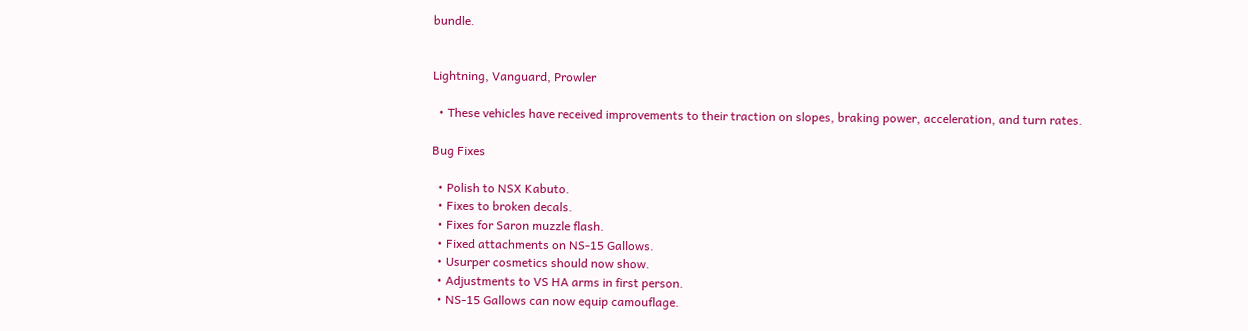bundle.


Lightning, Vanguard, Prowler

  • These vehicles have received improvements to their traction on slopes, braking power, acceleration, and turn rates.

Bug Fixes

  • Polish to NSX Kabuto.
  • Fixes to broken decals.
  • Fixes for Saron muzzle flash.
  • Fixed attachments on NS-15 Gallows.
  • Usurper cosmetics should now show.
  • Adjustments to VS HA arms in first person.
  • NS-15 Gallows can now equip camouflage.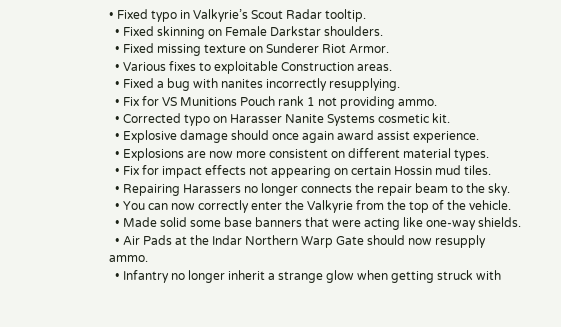• Fixed typo in Valkyrie’s Scout Radar tooltip.
  • Fixed skinning on Female Darkstar shoulders.
  • Fixed missing texture on Sunderer Riot Armor.
  • Various fixes to exploitable Construction areas.
  • Fixed a bug with nanites incorrectly resupplying.
  • Fix for VS Munitions Pouch rank 1 not providing ammo.
  • Corrected typo on Harasser Nanite Systems cosmetic kit.
  • Explosive damage should once again award assist experience.
  • Explosions are now more consistent on different material types.
  • Fix for impact effects not appearing on certain Hossin mud tiles.
  • Repairing Harassers no longer connects the repair beam to the sky.
  • You can now correctly enter the Valkyrie from the top of the vehicle.
  • Made solid some base banners that were acting like one-way shields.
  • Air Pads at the Indar Northern Warp Gate should now resupply ammo.
  • Infantry no longer inherit a strange glow when getting struck with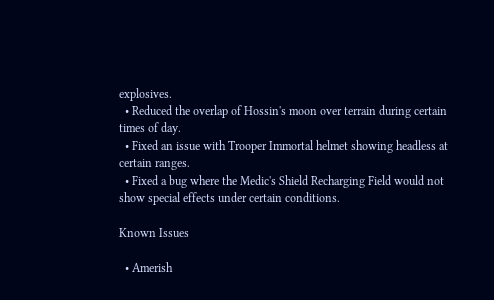explosives.
  • Reduced the overlap of Hossin's moon over terrain during certain times of day.
  • Fixed an issue with Trooper Immortal helmet showing headless at certain ranges.
  • Fixed a bug where the Medic's Shield Recharging Field would not show special effects under certain conditions.

Known Issues

  • Amerish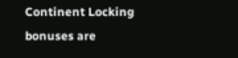Continent Locking bonuses are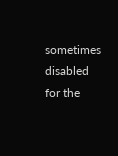sometimes disabled for the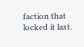faction that locked it last.